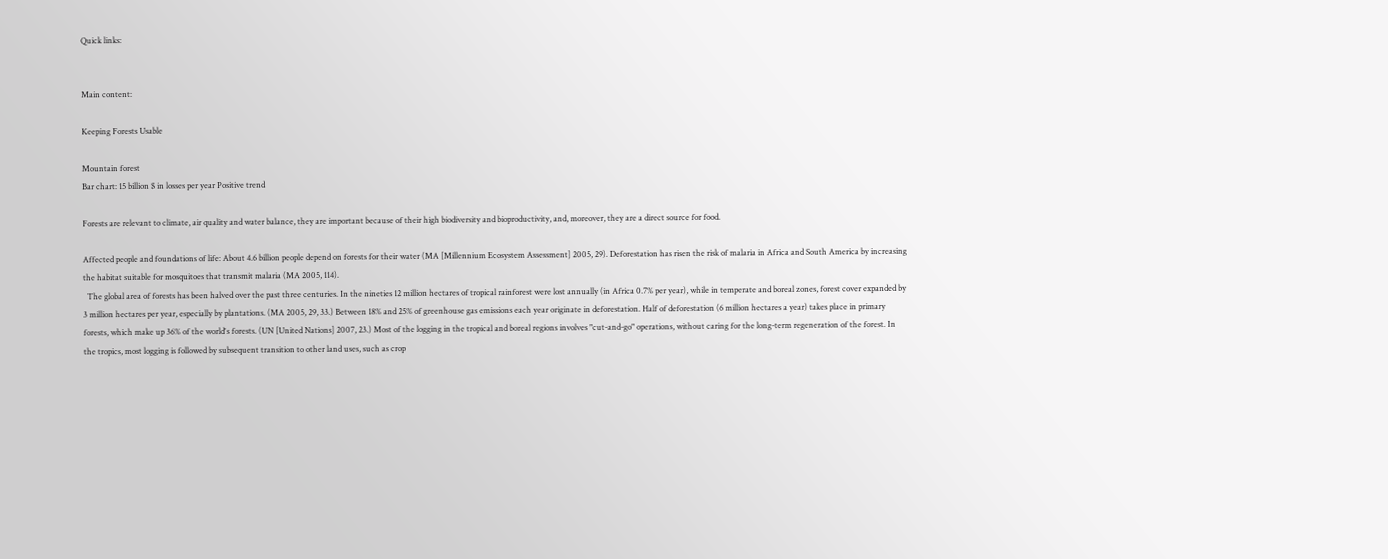Quick links:


Main content:

Keeping Forests Usable

Mountain forest
Bar chart: 15 billion $ in losses per year Positive trend

Forests are relevant to climate, air quality and water balance, they are important because of their high biodiversity and bioproductivity, and, moreover, they are a direct source for food.

Affected people and foundations of life: About 4.6 billion people depend on forests for their water (MA [Millennium Ecosystem Assessment] 2005, 29). Deforestation has risen the risk of malaria in Africa and South America by increasing the habitat suitable for mosquitoes that transmit malaria (MA 2005, 114).
  The global area of forests has been halved over the past three centuries. In the nineties 12 million hectares of tropical rainforest were lost annually (in Africa 0.7% per year), while in temperate and boreal zones, forest cover expanded by 3 million hectares per year, especially by plantations. (MA 2005, 29, 33.) Between 18% and 25% of greenhouse gas emissions each year originate in deforestation. Half of deforestation (6 million hectares a year) takes place in primary forests, which make up 36% of the world's forests. (UN [United Nations] 2007, 23.) Most of the logging in the tropical and boreal regions involves "cut-and-go" operations, without caring for the long-term regeneration of the forest. In the tropics, most logging is followed by subsequent transition to other land uses, such as crop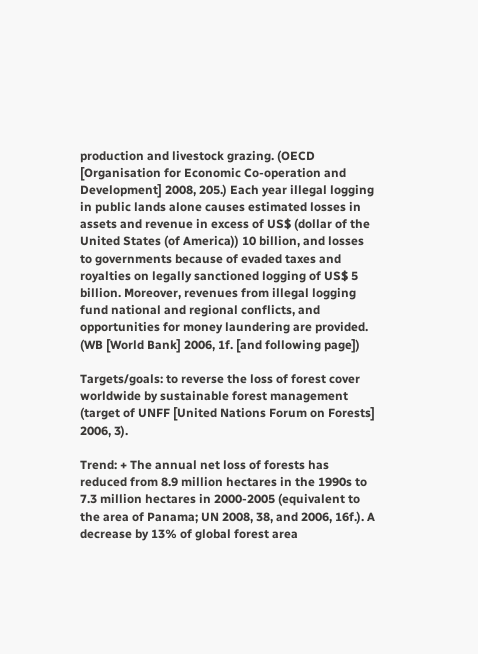production and livestock grazing. (OECD [Organisation for Economic Co-operation and Development] 2008, 205.) Each year illegal logging in public lands alone causes estimated losses in assets and revenue in excess of US$ (dollar of the United States (of America)) 10 billion, and losses to governments because of evaded taxes and royalties on legally sanctioned logging of US$ 5 billion. Moreover, revenues from illegal logging fund national and regional conflicts, and opportunities for money laundering are provided. (WB [World Bank] 2006, 1f. [and following page])

Targets/goals: to reverse the loss of forest cover worldwide by sustainable forest management (target of UNFF [United Nations Forum on Forests] 2006, 3).

Trend: + The annual net loss of forests has reduced from 8.9 million hectares in the 1990s to 7.3 million hectares in 2000-2005 (equivalent to the area of Panama; UN 2008, 38, and 2006, 16f.). A decrease by 13% of global forest area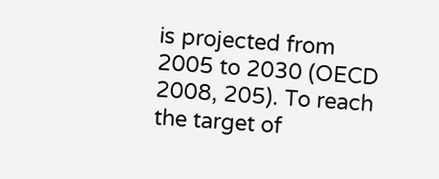is projected from 2005 to 2030 (OECD 2008, 205). To reach the target of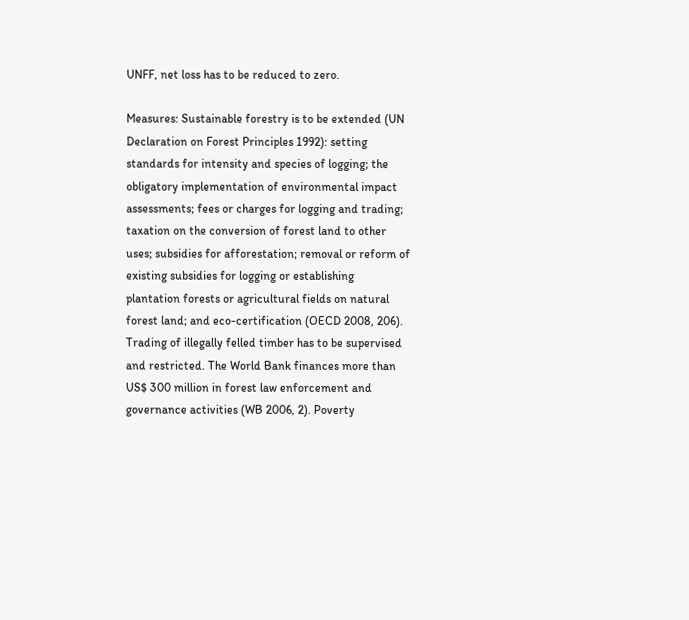UNFF, net loss has to be reduced to zero.

Measures: Sustainable forestry is to be extended (UN Declaration on Forest Principles 1992): setting standards for intensity and species of logging; the obligatory implementation of environmental impact assessments; fees or charges for logging and trading; taxation on the conversion of forest land to other uses; subsidies for afforestation; removal or reform of existing subsidies for logging or establishing plantation forests or agricultural fields on natural forest land; and eco-certification (OECD 2008, 206). Trading of illegally felled timber has to be supervised and restricted. The World Bank finances more than US$ 300 million in forest law enforcement and governance activities (WB 2006, 2). Poverty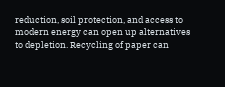reduction, soil protection, and access to modern energy can open up alternatives to depletion. Recycling of paper can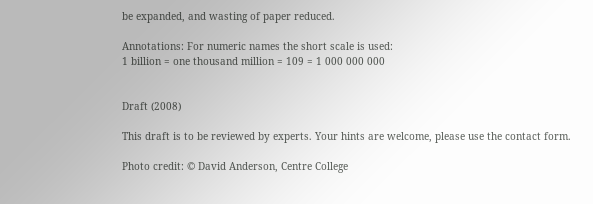be expanded, and wasting of paper reduced.

Annotations: For numeric names the short scale is used:
1 billion = one thousand million = 109 = 1 000 000 000


Draft (2008)

This draft is to be reviewed by experts. Your hints are welcome, please use the contact form.

Photo credit: © David Anderson, Centre College